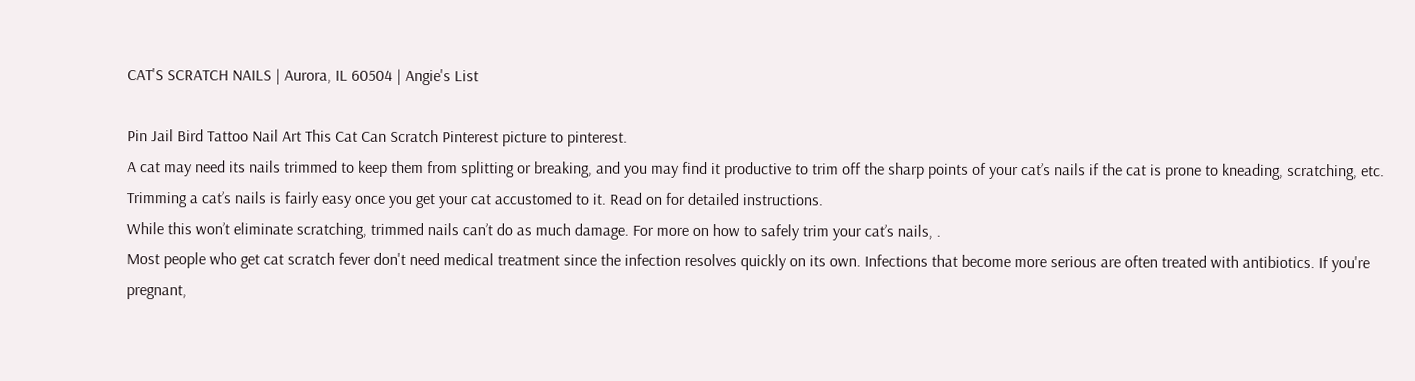CAT'S SCRATCH NAILS | Aurora, IL 60504 | Angie's List

Pin Jail Bird Tattoo Nail Art This Cat Can Scratch Pinterest picture to pinterest.
A cat may need its nails trimmed to keep them from splitting or breaking, and you may find it productive to trim off the sharp points of your cat’s nails if the cat is prone to kneading, scratching, etc. Trimming a cat’s nails is fairly easy once you get your cat accustomed to it. Read on for detailed instructions.
While this won’t eliminate scratching, trimmed nails can’t do as much damage. For more on how to safely trim your cat’s nails, .
Most people who get cat scratch fever don't need medical treatment since the infection resolves quickly on its own. Infections that become more serious are often treated with antibiotics. If you're pregnant,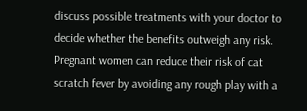discuss possible treatments with your doctor to decide whether the benefits outweigh any risk. Pregnant women can reduce their risk of cat scratch fever by avoiding any rough play with a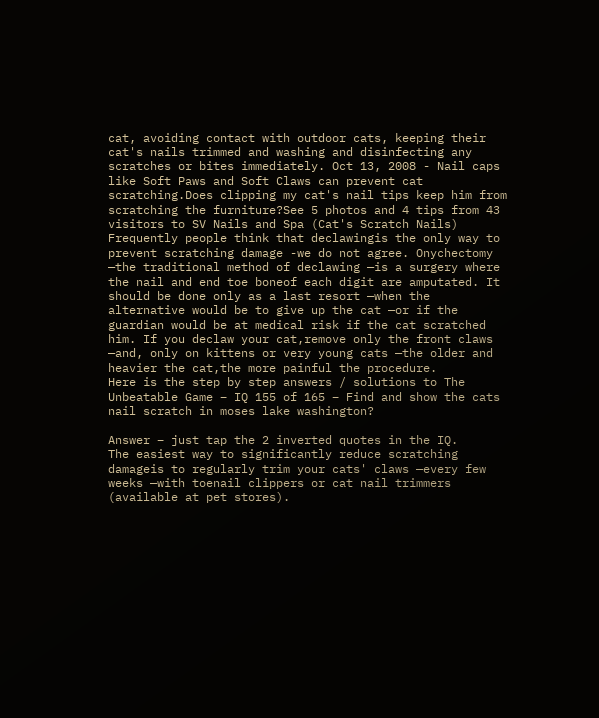cat, avoiding contact with outdoor cats, keeping their cat's nails trimmed and washing and disinfecting any scratches or bites immediately. Oct 13, 2008 - Nail caps like Soft Paws and Soft Claws can prevent cat scratching.Does clipping my cat's nail tips keep him from scratching the furniture?See 5 photos and 4 tips from 43 visitors to SV Nails and Spa (Cat's Scratch Nails)
Frequently people think that declawingis the only way to prevent scratching damage -we do not agree. Onychectomy —the traditional method of declawing —is a surgery where the nail and end toe boneof each digit are amputated. It should be done only as a last resort —when the alternative would be to give up the cat —or if the guardian would be at medical risk if the cat scratched him. If you declaw your cat,remove only the front claws —and, only on kittens or very young cats —the older and heavier the cat,the more painful the procedure.
Here is the step by step answers / solutions to The Unbeatable Game – IQ 155 of 165 – Find and show the cats nail scratch in moses lake washington?

Answer – just tap the 2 inverted quotes in the IQ.
The easiest way to significantly reduce scratching damageis to regularly trim your cats' claws —every few weeks —with toenail clippers or cat nail trimmers (available at pet stores).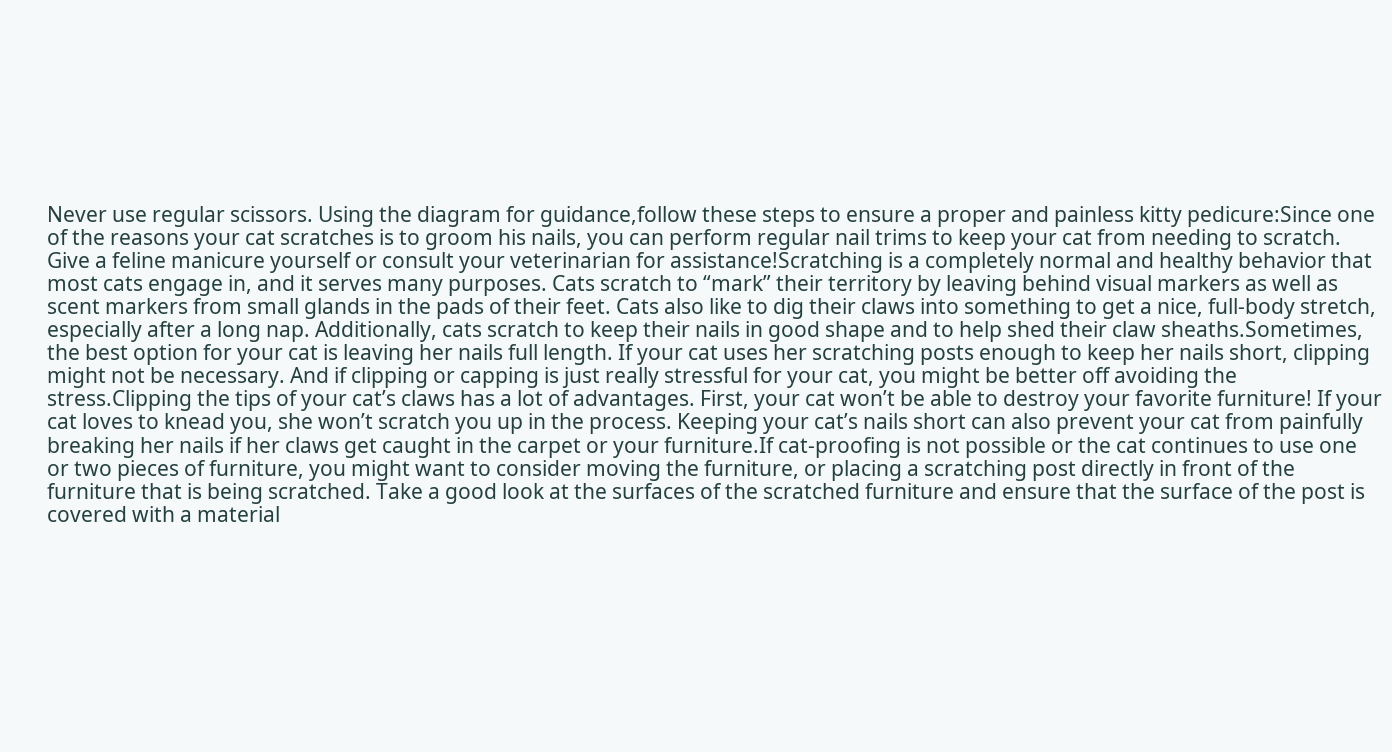Never use regular scissors. Using the diagram for guidance,follow these steps to ensure a proper and painless kitty pedicure:Since one of the reasons your cat scratches is to groom his nails, you can perform regular nail trims to keep your cat from needing to scratch. Give a feline manicure yourself or consult your veterinarian for assistance!Scratching is a completely normal and healthy behavior that most cats engage in, and it serves many purposes. Cats scratch to “mark” their territory by leaving behind visual markers as well as scent markers from small glands in the pads of their feet. Cats also like to dig their claws into something to get a nice, full-body stretch, especially after a long nap. Additionally, cats scratch to keep their nails in good shape and to help shed their claw sheaths.Sometimes, the best option for your cat is leaving her nails full length. If your cat uses her scratching posts enough to keep her nails short, clipping might not be necessary. And if clipping or capping is just really stressful for your cat, you might be better off avoiding the stress.Clipping the tips of your cat’s claws has a lot of advantages. First, your cat won’t be able to destroy your favorite furniture! If your cat loves to knead you, she won’t scratch you up in the process. Keeping your cat’s nails short can also prevent your cat from painfully breaking her nails if her claws get caught in the carpet or your furniture.If cat-proofing is not possible or the cat continues to use one or two pieces of furniture, you might want to consider moving the furniture, or placing a scratching post directly in front of the furniture that is being scratched. Take a good look at the surfaces of the scratched furniture and ensure that the surface of the post is covered with a material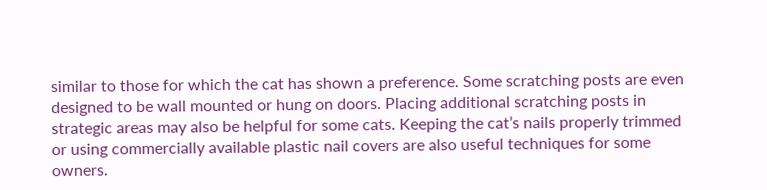similar to those for which the cat has shown a preference. Some scratching posts are even designed to be wall mounted or hung on doors. Placing additional scratching posts in strategic areas may also be helpful for some cats. Keeping the cat’s nails properly trimmed or using commercially available plastic nail covers are also useful techniques for some owners.